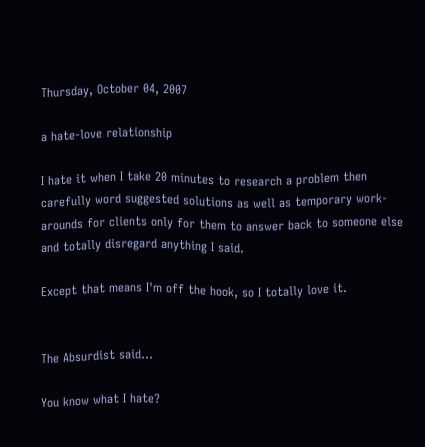Thursday, October 04, 2007

a hate-love relationship

I hate it when I take 20 minutes to research a problem then carefully word suggested solutions as well as temporary work-arounds for clients only for them to answer back to someone else and totally disregard anything I said.

Except that means I'm off the hook, so I totally love it.


The Absurdist said...

You know what I hate?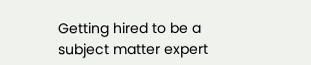Getting hired to be a subject matter expert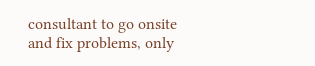consultant to go onsite and fix problems, only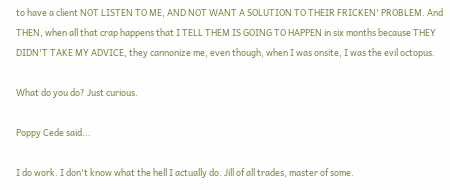to have a client NOT LISTEN TO ME, AND NOT WANT A SOLUTION TO THEIR FRICKEN' PROBLEM. And THEN, when all that crap happens that I TELL THEM IS GOING TO HAPPEN in six months because THEY DIDN'T TAKE MY ADVICE, they cannonize me, even though, when I was onsite, I was the evil octopus.

What do you do? Just curious.

Poppy Cede said...

I do work. I don't know what the hell I actually do. Jill of all trades, master of some.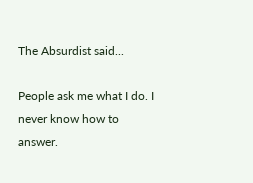The Absurdist said...

People ask me what I do. I never know how to answer.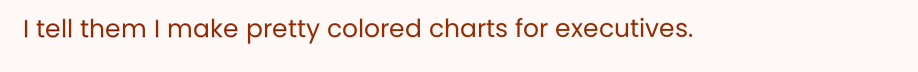I tell them I make pretty colored charts for executives.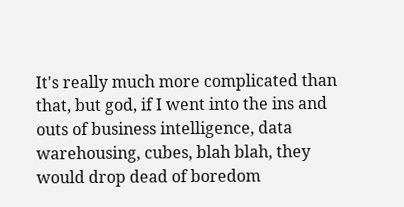It's really much more complicated than that, but god, if I went into the ins and outs of business intelligence, data warehousing, cubes, blah blah, they would drop dead of boredom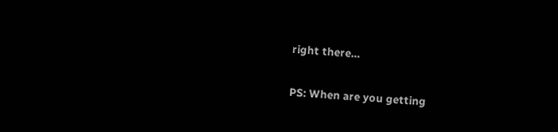right there...

PS: When are you getting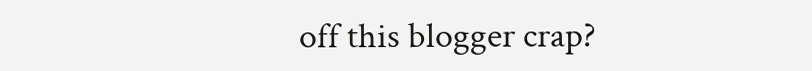off this blogger crap?